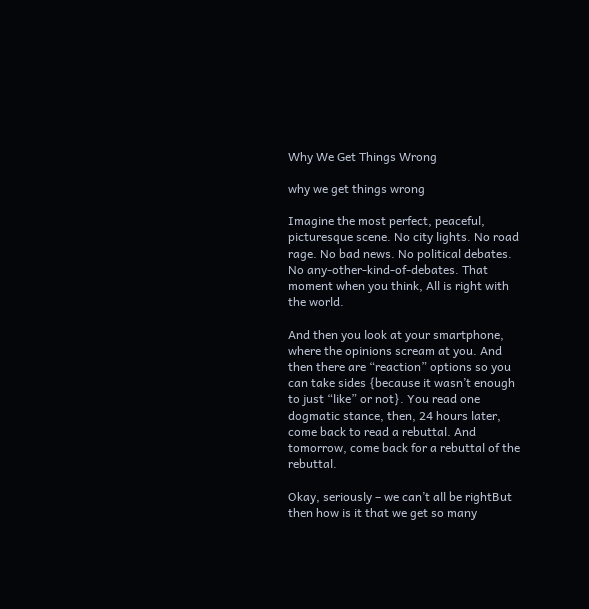Why We Get Things Wrong

why we get things wrong

Imagine the most perfect, peaceful, picturesque scene. No city lights. No road rage. No bad news. No political debates. No any-other-kind-of-debates. That moment when you think, All is right with the world.

And then you look at your smartphone, where the opinions scream at you. And then there are “reaction” options so you can take sides {because it wasn’t enough to just “like” or not}. You read one dogmatic stance, then, 24 hours later, come back to read a rebuttal. And tomorrow, come back for a rebuttal of the rebuttal.

Okay, seriously – we can’t all be rightBut then how is it that we get so many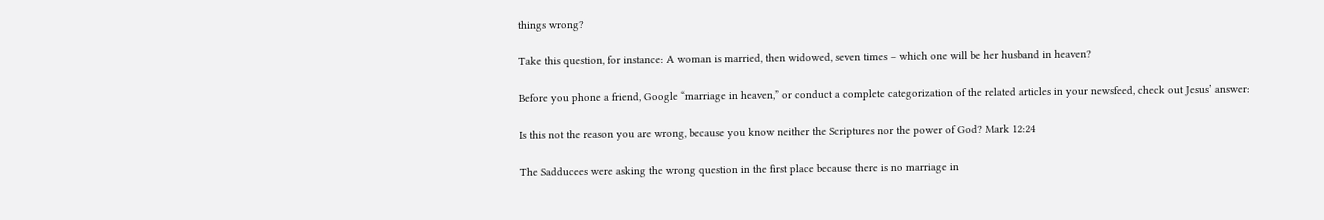things wrong?

Take this question, for instance: A woman is married, then widowed, seven times – which one will be her husband in heaven?

Before you phone a friend, Google “marriage in heaven,” or conduct a complete categorization of the related articles in your newsfeed, check out Jesus’ answer:

Is this not the reason you are wrong, because you know neither the Scriptures nor the power of God? Mark 12:24

The Sadducees were asking the wrong question in the first place because there is no marriage in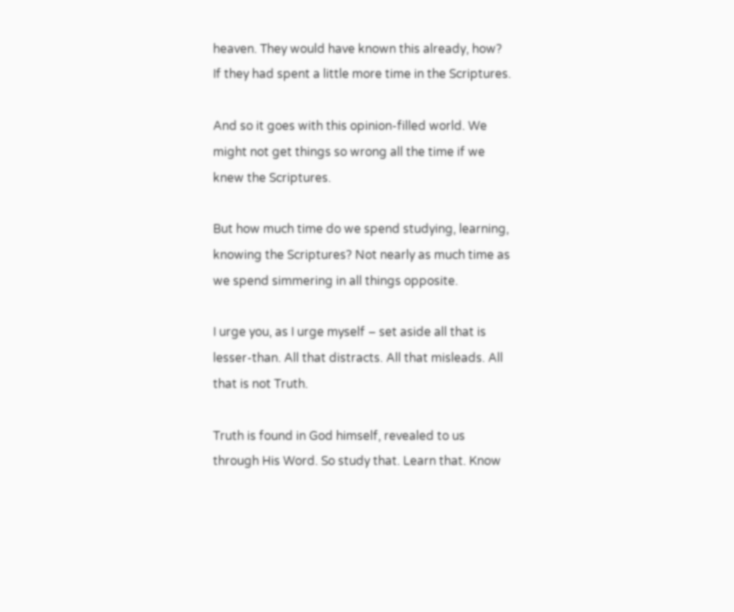heaven. They would have known this already, how? If they had spent a little more time in the Scriptures.

And so it goes with this opinion-filled world. We might not get things so wrong all the time if we knew the Scriptures.

But how much time do we spend studying, learning, knowing the Scriptures? Not nearly as much time as we spend simmering in all things opposite.

I urge you, as I urge myself – set aside all that is lesser-than. All that distracts. All that misleads. All that is not Truth.

Truth is found in God himself, revealed to us through His Word. So study that. Learn that. Know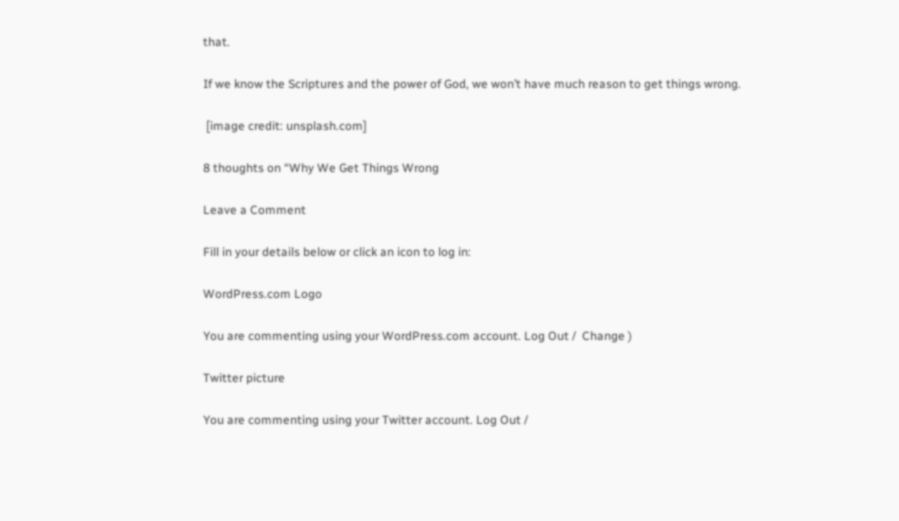that.

If we know the Scriptures and the power of God, we won’t have much reason to get things wrong.

 [image credit: unsplash.com]

8 thoughts on “Why We Get Things Wrong

Leave a Comment

Fill in your details below or click an icon to log in:

WordPress.com Logo

You are commenting using your WordPress.com account. Log Out /  Change )

Twitter picture

You are commenting using your Twitter account. Log Out /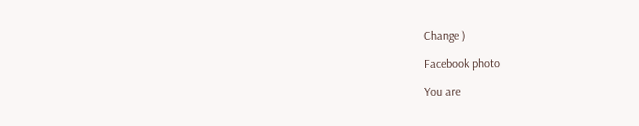Change )

Facebook photo

You are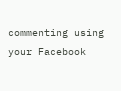commenting using your Facebook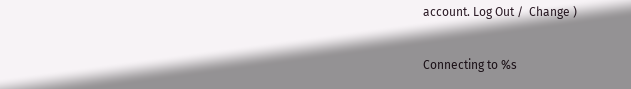account. Log Out /  Change )

Connecting to %s